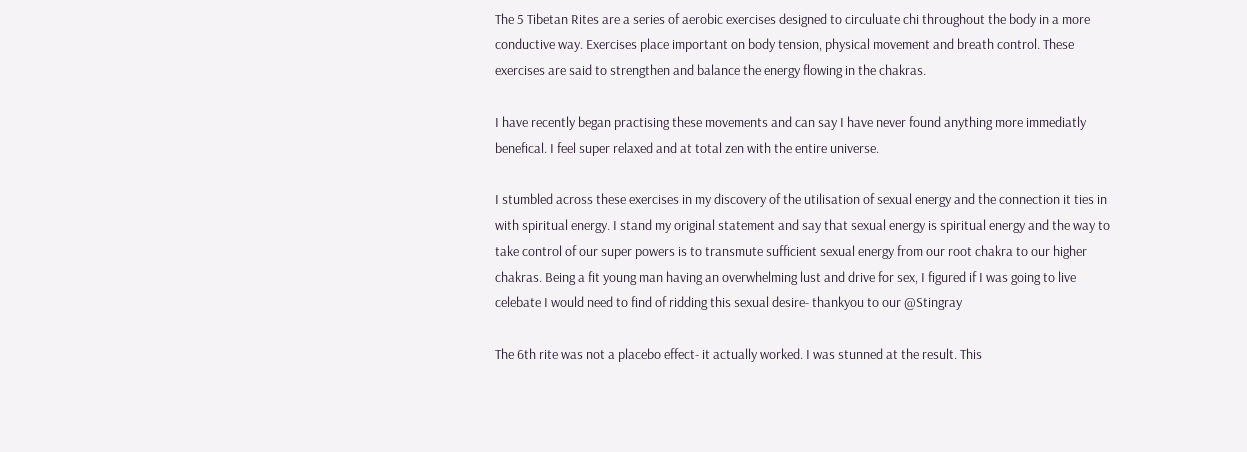The 5 Tibetan Rites are a series of aerobic exercises designed to circuluate chi throughout the body in a more conductive way. Exercises place important on body tension, physical movement and breath control. These exercises are said to strengthen and balance the energy flowing in the chakras.

I have recently began practising these movements and can say I have never found anything more immediatly benefical. I feel super relaxed and at total zen with the entire universe.

I stumbled across these exercises in my discovery of the utilisation of sexual energy and the connection it ties in with spiritual energy. I stand my original statement and say that sexual energy is spiritual energy and the way to take control of our super powers is to transmute sufficient sexual energy from our root chakra to our higher chakras. Being a fit young man having an overwhelming lust and drive for sex, I figured if I was going to live celebate I would need to find of ridding this sexual desire- thankyou to our @Stingray

The 6th rite was not a placebo effect- it actually worked. I was stunned at the result. This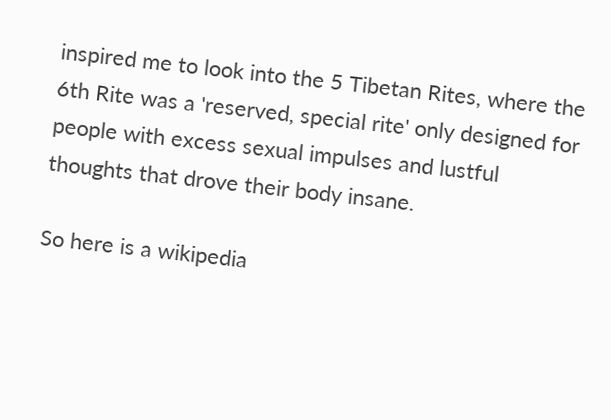inspired me to look into the 5 Tibetan Rites, where the 6th Rite was a 'reserved, special rite' only designed for people with excess sexual impulses and lustful thoughts that drove their body insane.

So here is a wikipedia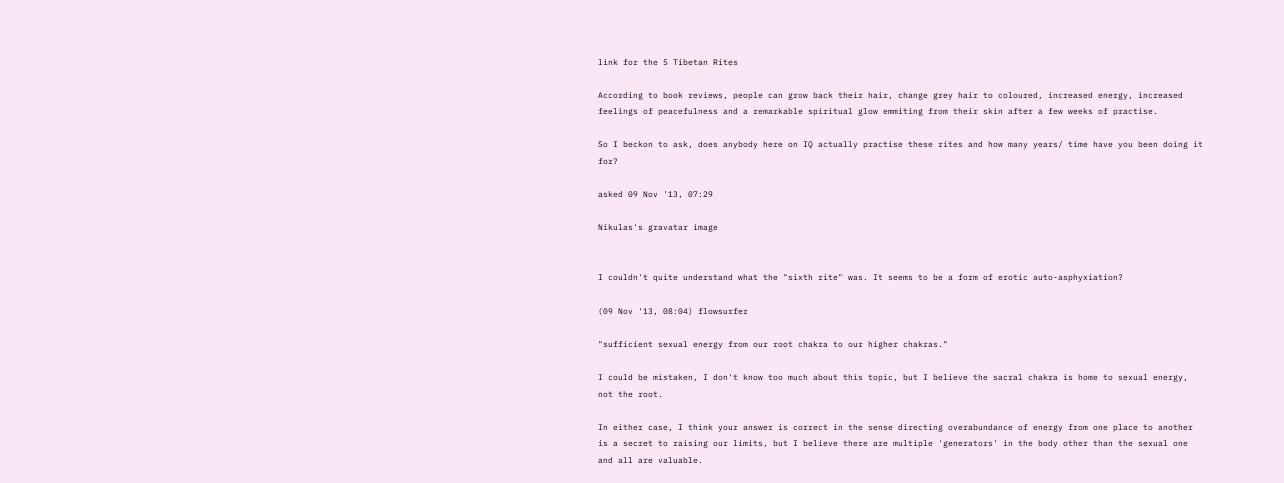link for the 5 Tibetan Rites

According to book reviews, people can grow back their hair, change grey hair to coloured, increased energy, increased feelings of peacefulness and a remarkable spiritual glow emmiting from their skin after a few weeks of practise.

So I beckon to ask, does anybody here on IQ actually practise these rites and how many years/ time have you been doing it for?

asked 09 Nov '13, 07:29

Nikulas's gravatar image


I couldn't quite understand what the "sixth rite" was. It seems to be a form of erotic auto-asphyxiation?

(09 Nov '13, 08:04) flowsurfer

"sufficient sexual energy from our root chakra to our higher chakras."

I could be mistaken, I don't know too much about this topic, but I believe the sacral chakra is home to sexual energy, not the root.

In either case, I think your answer is correct in the sense directing overabundance of energy from one place to another is a secret to raising our limits, but I believe there are multiple 'generators' in the body other than the sexual one and all are valuable.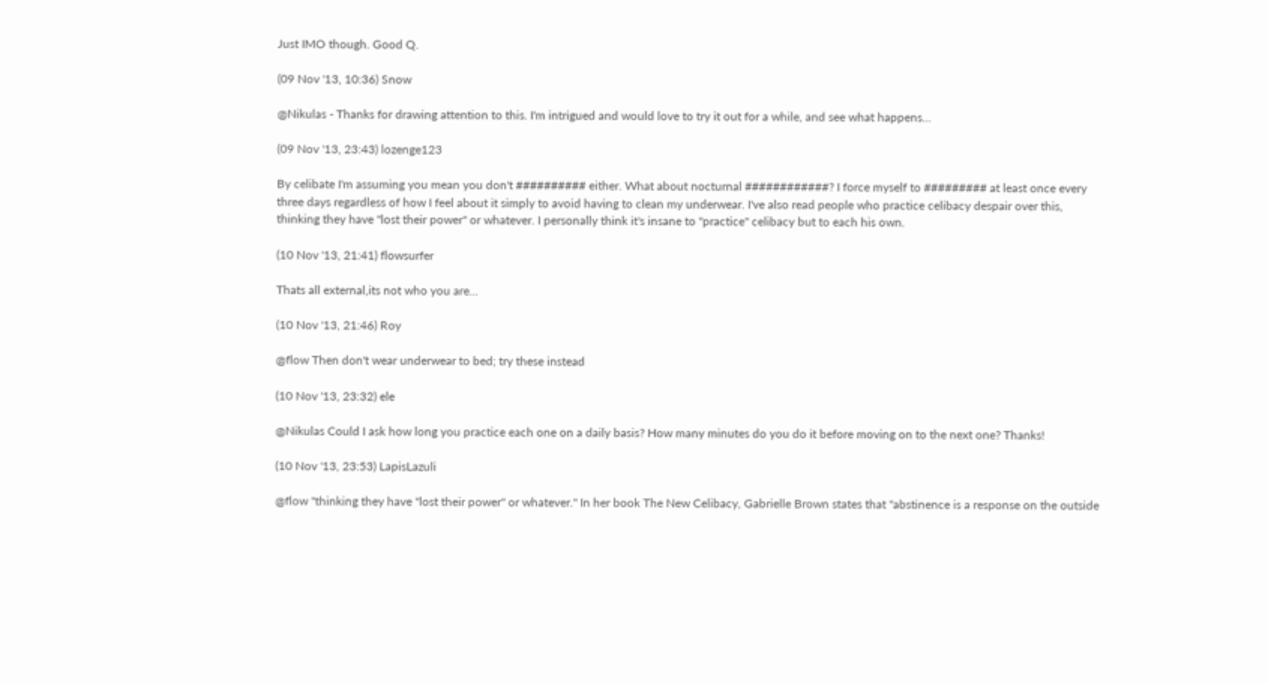Just IMO though. Good Q.

(09 Nov '13, 10:36) Snow

@Nikulas - Thanks for drawing attention to this. I'm intrigued and would love to try it out for a while, and see what happens...

(09 Nov '13, 23:43) lozenge123

By celibate I'm assuming you mean you don't ########## either. What about nocturnal ############? I force myself to ######### at least once every three days regardless of how I feel about it simply to avoid having to clean my underwear. I've also read people who practice celibacy despair over this, thinking they have "lost their power" or whatever. I personally think it's insane to "practice" celibacy but to each his own.

(10 Nov '13, 21:41) flowsurfer

Thats all external,its not who you are...

(10 Nov '13, 21:46) Roy

@flow Then don't wear underwear to bed; try these instead

(10 Nov '13, 23:32) ele

@Nikulas Could I ask how long you practice each one on a daily basis? How many minutes do you do it before moving on to the next one? Thanks!

(10 Nov '13, 23:53) LapisLazuli

@flow "thinking they have "lost their power" or whatever." In her book The New Celibacy, Gabrielle Brown states that "abstinence is a response on the outside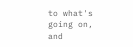to what's going on, and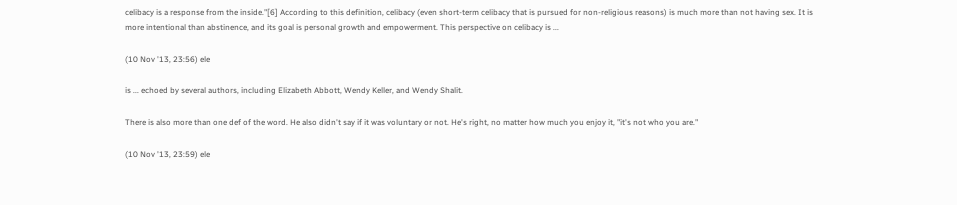celibacy is a response from the inside."[6] According to this definition, celibacy (even short-term celibacy that is pursued for non-religious reasons) is much more than not having sex. It is more intentional than abstinence, and its goal is personal growth and empowerment. This perspective on celibacy is ...

(10 Nov '13, 23:56) ele

is ... echoed by several authors, including Elizabeth Abbott, Wendy Keller, and Wendy Shalit.

There is also more than one def of the word. He also didn't say if it was voluntary or not. He's right, no matter how much you enjoy it, "it's not who you are."

(10 Nov '13, 23:59) ele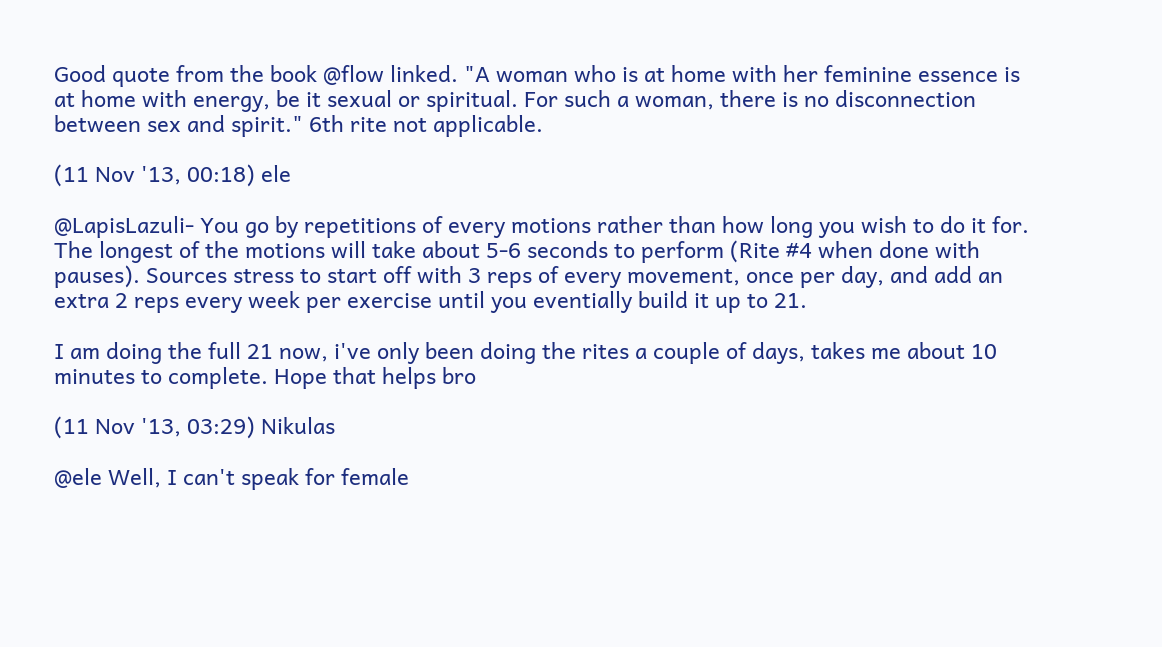Good quote from the book @flow linked. "A woman who is at home with her feminine essence is at home with energy, be it sexual or spiritual. For such a woman, there is no disconnection between sex and spirit." 6th rite not applicable.

(11 Nov '13, 00:18) ele

@LapisLazuli- You go by repetitions of every motions rather than how long you wish to do it for. The longest of the motions will take about 5-6 seconds to perform (Rite #4 when done with pauses). Sources stress to start off with 3 reps of every movement, once per day, and add an extra 2 reps every week per exercise until you eventially build it up to 21.

I am doing the full 21 now, i've only been doing the rites a couple of days, takes me about 10 minutes to complete. Hope that helps bro

(11 Nov '13, 03:29) Nikulas

@ele Well, I can't speak for female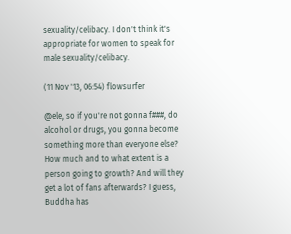sexuality/celibacy. I don't think it's appropriate for women to speak for male sexuality/celibacy.

(11 Nov '13, 06:54) flowsurfer

@ele, so if you're not gonna f###, do alcohol or drugs, you gonna become something more than everyone else? How much and to what extent is a person going to growth? And will they get a lot of fans afterwards? I guess, Buddha has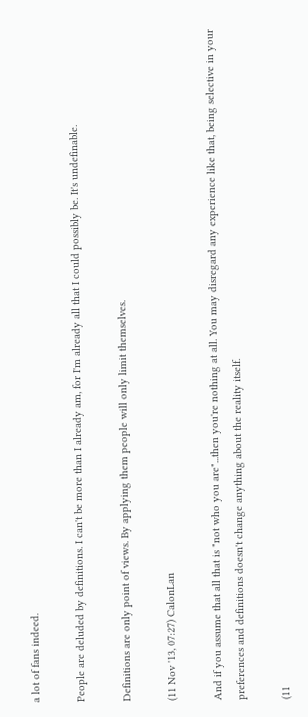a lot of fans indeed.

People are deluded by definitions. I can't be more than I already am, for I'm already all that I could possibly be. It's undefinable.

Definitions are only point of views. By applying them people will only limit themselves.

(11 Nov '13, 07:27) CalonLan

And if you assume that all that is "not who you are"...then you're nothing at all. You may disregard any experience like that, being selective in your preferences and definitions doesn't change anything about the reality itself.

(11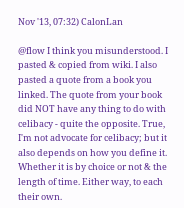Nov '13, 07:32) CalonLan

@flow I think you misunderstood. I pasted & copied from wiki. I also pasted a quote from a book you linked. The quote from your book did NOT have any thing to do with celibacy - quite the opposite. True, I'm not advocate for celibacy; but it also depends on how you define it. Whether it is by choice or not & the length of time. Either way, to each their own.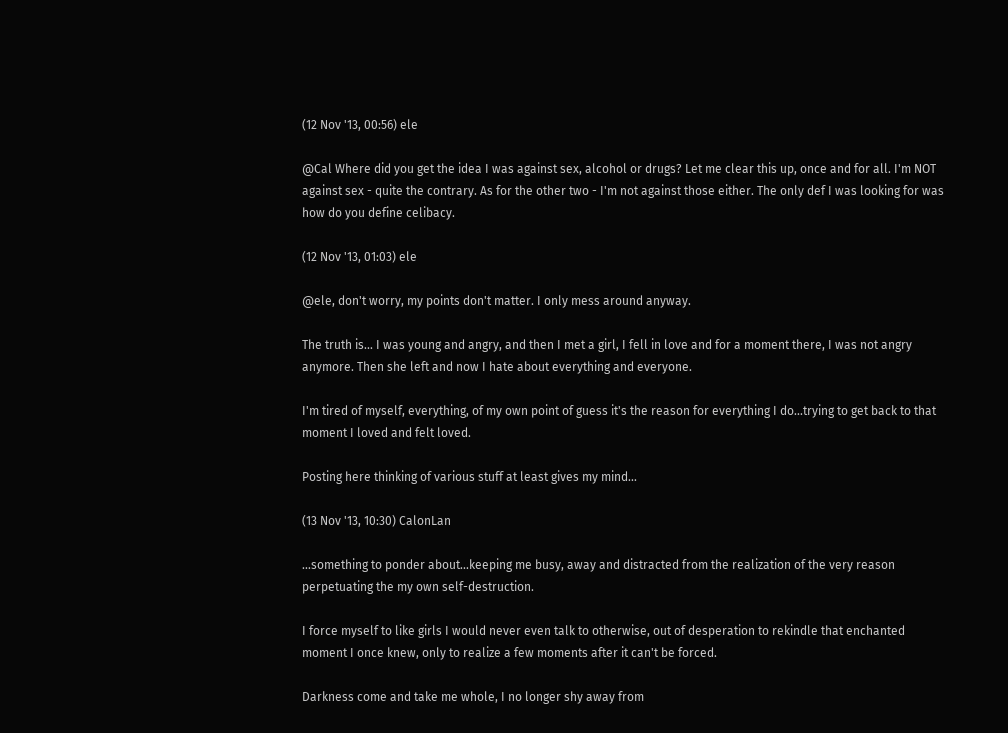(12 Nov '13, 00:56) ele

@Cal Where did you get the idea I was against sex, alcohol or drugs? Let me clear this up, once and for all. I'm NOT against sex - quite the contrary. As for the other two - I'm not against those either. The only def I was looking for was how do you define celibacy.

(12 Nov '13, 01:03) ele

@ele, don't worry, my points don't matter. I only mess around anyway.

The truth is... I was young and angry, and then I met a girl, I fell in love and for a moment there, I was not angry anymore. Then she left and now I hate about everything and everyone.

I'm tired of myself, everything, of my own point of guess it's the reason for everything I do...trying to get back to that moment I loved and felt loved.

Posting here thinking of various stuff at least gives my mind...

(13 Nov '13, 10:30) CalonLan

...something to ponder about...keeping me busy, away and distracted from the realization of the very reason perpetuating the my own self-destruction.

I force myself to like girls I would never even talk to otherwise, out of desperation to rekindle that enchanted moment I once knew, only to realize a few moments after it can't be forced.

Darkness come and take me whole, I no longer shy away from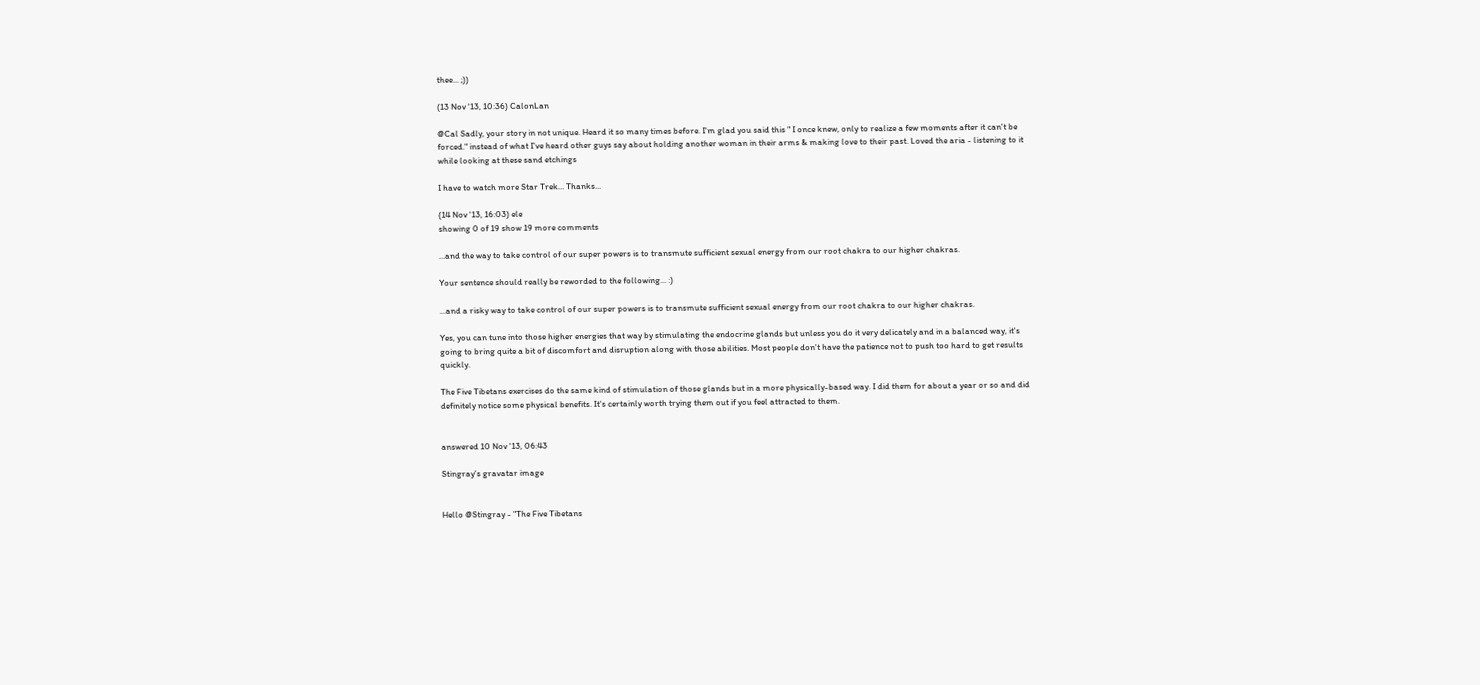thee... ;))

(13 Nov '13, 10:36) CalonLan

@Cal Sadly, your story in not unique. Heard it so many times before. I'm glad you said this " I once knew, only to realize a few moments after it can't be forced." instead of what I've heard other guys say about holding another woman in their arms & making love to their past. Loved the aria - listening to it while looking at these sand etchings

I have to watch more Star Trek... Thanks...

(14 Nov '13, 16:03) ele
showing 0 of 19 show 19 more comments

...and the way to take control of our super powers is to transmute sufficient sexual energy from our root chakra to our higher chakras.

Your sentence should really be reworded to the following... :)

...and a risky way to take control of our super powers is to transmute sufficient sexual energy from our root chakra to our higher chakras.

Yes, you can tune into those higher energies that way by stimulating the endocrine glands but unless you do it very delicately and in a balanced way, it's going to bring quite a bit of discomfort and disruption along with those abilities. Most people don't have the patience not to push too hard to get results quickly.

The Five Tibetans exercises do the same kind of stimulation of those glands but in a more physically-based way. I did them for about a year or so and did definitely notice some physical benefits. It's certainly worth trying them out if you feel attracted to them.


answered 10 Nov '13, 06:43

Stingray's gravatar image


Hello @Stingray - "The Five Tibetans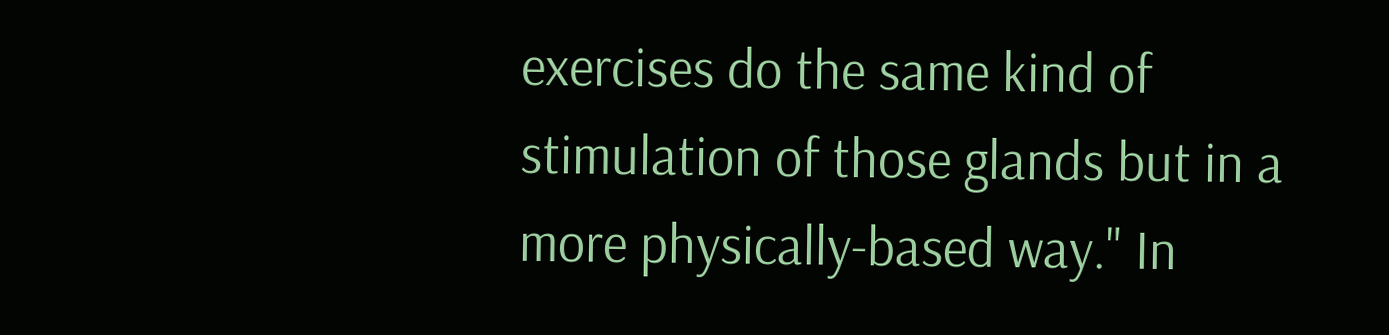exercises do the same kind of stimulation of those glands but in a more physically-based way." In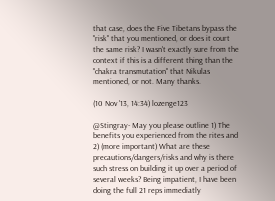that case, does the Five Tibetans bypass the "risk" that you mentioned, or does it court the same risk? I wasn't exactly sure from the context if this is a different thing than the "chakra transmutation" that Nikulas mentioned, or not. Many thanks.

(10 Nov '13, 14:34) lozenge123

@Stingray- May you please outline 1) The benefits you experienced from the rites and 2) (more important) What are these precautions/dangers/risks and why is there such stress on building it up over a period of several weeks? Being impatient, I have been doing the full 21 reps immediatly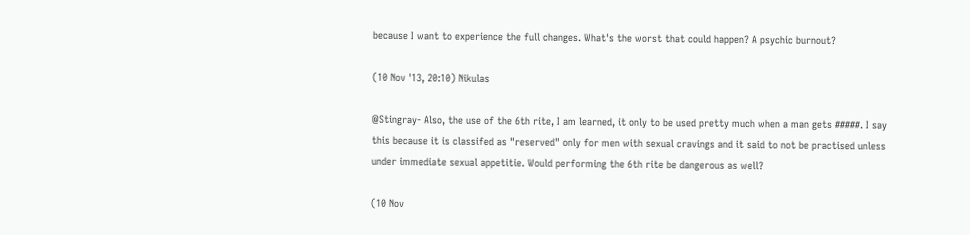because I want to experience the full changes. What's the worst that could happen? A psychic burnout?

(10 Nov '13, 20:10) Nikulas

@Stingray- Also, the use of the 6th rite, I am learned, it only to be used pretty much when a man gets #####. I say this because it is classifed as "reserved" only for men with sexual cravings and it said to not be practised unless under immediate sexual appetitie. Would performing the 6th rite be dangerous as well?

(10 Nov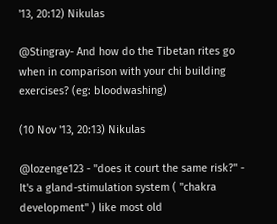'13, 20:12) Nikulas

@Stingray- And how do the Tibetan rites go when in comparison with your chi building exercises? (eg: bloodwashing)

(10 Nov '13, 20:13) Nikulas

@lozenge123 - "does it court the same risk?" - It's a gland-stimulation system ( "chakra development" ) like most old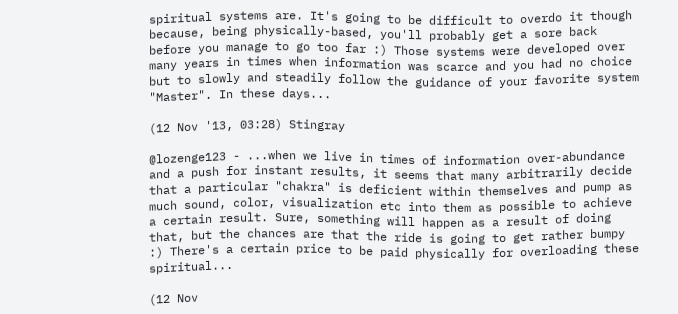spiritual systems are. It's going to be difficult to overdo it though because, being physically-based, you'll probably get a sore back before you manage to go too far :) Those systems were developed over many years in times when information was scarce and you had no choice but to slowly and steadily follow the guidance of your favorite system "Master". In these days...

(12 Nov '13, 03:28) Stingray

@lozenge123 - ...when we live in times of information over-abundance and a push for instant results, it seems that many arbitrarily decide that a particular "chakra" is deficient within themselves and pump as much sound, color, visualization etc into them as possible to achieve a certain result. Sure, something will happen as a result of doing that, but the chances are that the ride is going to get rather bumpy :) There's a certain price to be paid physically for overloading these spiritual...

(12 Nov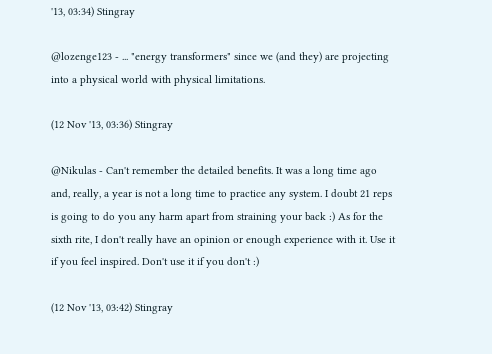'13, 03:34) Stingray

@lozenge123 - ... "energy transformers" since we (and they) are projecting into a physical world with physical limitations.

(12 Nov '13, 03:36) Stingray

@Nikulas - Can't remember the detailed benefits. It was a long time ago and, really, a year is not a long time to practice any system. I doubt 21 reps is going to do you any harm apart from straining your back :) As for the sixth rite, I don't really have an opinion or enough experience with it. Use it if you feel inspired. Don't use it if you don't :)

(12 Nov '13, 03:42) Stingray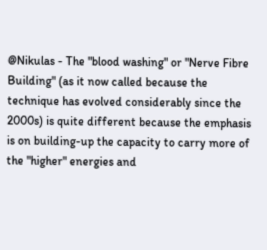@Nikulas - The "blood washing" or "Nerve Fibre Building" (as it now called because the technique has evolved considerably since the 2000s) is quite different because the emphasis is on building-up the capacity to carry more of the "higher" energies and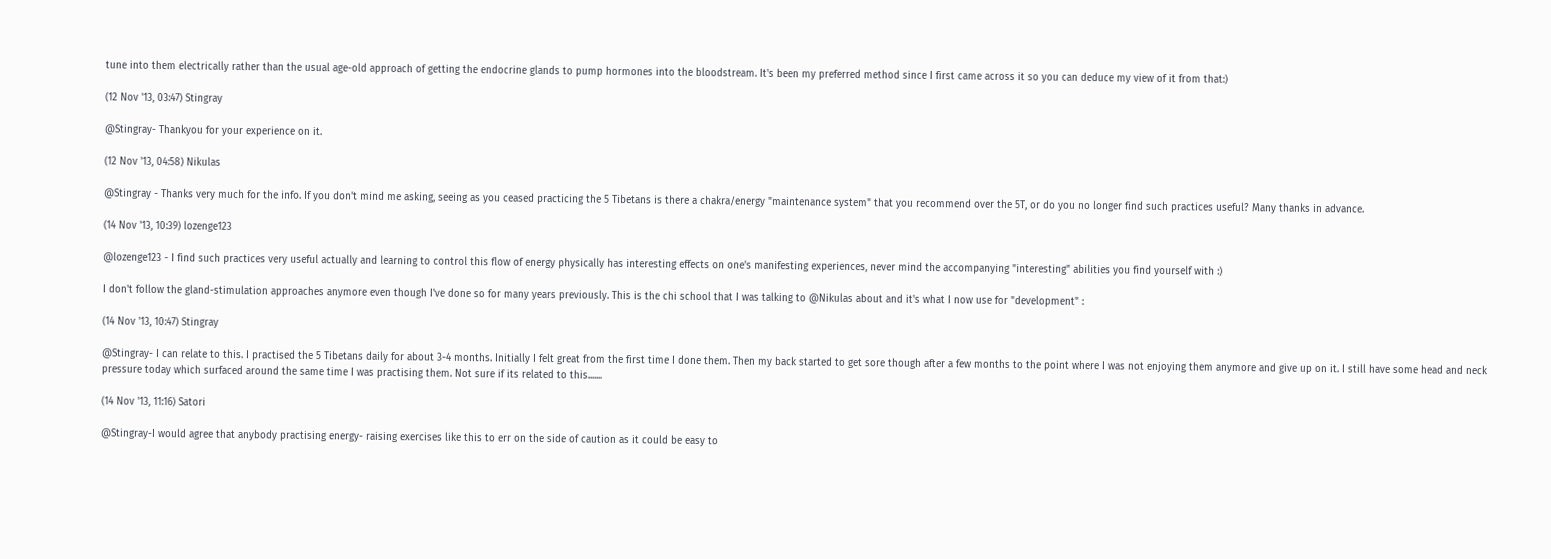tune into them electrically rather than the usual age-old approach of getting the endocrine glands to pump hormones into the bloodstream. It's been my preferred method since I first came across it so you can deduce my view of it from that:)

(12 Nov '13, 03:47) Stingray

@Stingray- Thankyou for your experience on it.

(12 Nov '13, 04:58) Nikulas

@Stingray - Thanks very much for the info. If you don't mind me asking, seeing as you ceased practicing the 5 Tibetans is there a chakra/energy "maintenance system" that you recommend over the 5T, or do you no longer find such practices useful? Many thanks in advance.

(14 Nov '13, 10:39) lozenge123

@lozenge123 - I find such practices very useful actually and learning to control this flow of energy physically has interesting effects on one's manifesting experiences, never mind the accompanying "interesting" abilities you find yourself with :)

I don't follow the gland-stimulation approaches anymore even though I've done so for many years previously. This is the chi school that I was talking to @Nikulas about and it's what I now use for "development" :

(14 Nov '13, 10:47) Stingray

@Stingray- I can relate to this. I practised the 5 Tibetans daily for about 3-4 months. Initially I felt great from the first time I done them. Then my back started to get sore though after a few months to the point where I was not enjoying them anymore and give up on it. I still have some head and neck pressure today which surfaced around the same time I was practising them. Not sure if its related to this.......

(14 Nov '13, 11:16) Satori

@Stingray-I would agree that anybody practising energy- raising exercises like this to err on the side of caution as it could be easy to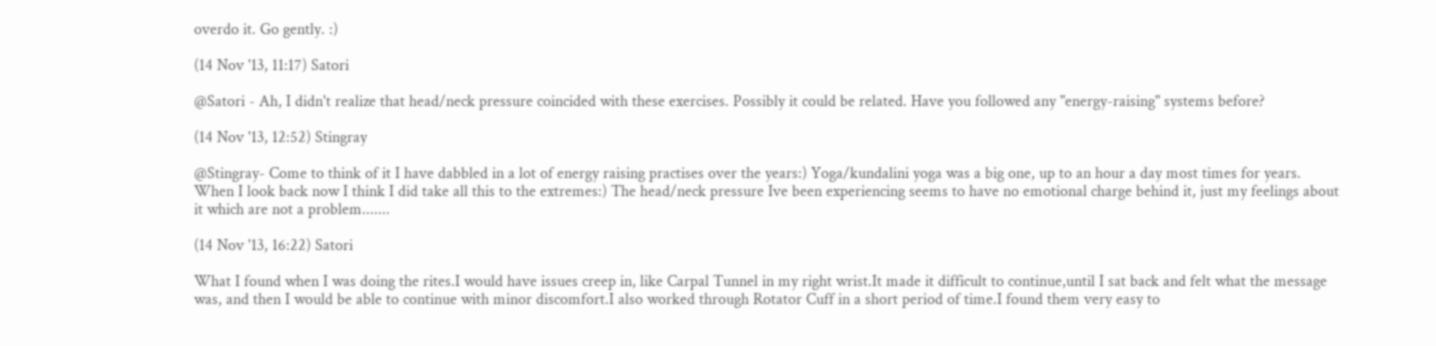overdo it. Go gently. :)

(14 Nov '13, 11:17) Satori

@Satori - Ah, I didn't realize that head/neck pressure coincided with these exercises. Possibly it could be related. Have you followed any "energy-raising" systems before?

(14 Nov '13, 12:52) Stingray

@Stingray- Come to think of it I have dabbled in a lot of energy raising practises over the years:) Yoga/kundalini yoga was a big one, up to an hour a day most times for years. When I look back now I think I did take all this to the extremes:) The head/neck pressure Ive been experiencing seems to have no emotional charge behind it, just my feelings about it which are not a problem.......

(14 Nov '13, 16:22) Satori

What I found when I was doing the rites.I would have issues creep in, like Carpal Tunnel in my right wrist.It made it difficult to continue,until I sat back and felt what the message was, and then I would be able to continue with minor discomfort.I also worked through Rotator Cuff in a short period of time.I found them very easy to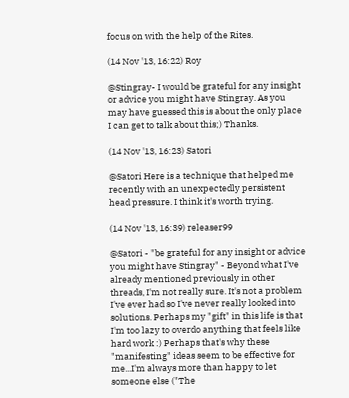focus on with the help of the Rites.

(14 Nov '13, 16:22) Roy

@Stingray- I would be grateful for any insight or advice you might have Stingray. As you may have guessed this is about the only place I can get to talk about this;) Thanks.

(14 Nov '13, 16:23) Satori

@Satori Here is a technique that helped me recently with an unexpectedly persistent head pressure. I think it's worth trying.

(14 Nov '13, 16:39) releaser99

@Satori - "be grateful for any insight or advice you might have Stingray" - Beyond what I've already mentioned previously in other threads, I'm not really sure. It's not a problem I've ever had so I've never really looked into solutions. Perhaps my "gift" in this life is that I'm too lazy to overdo anything that feels like hard work :) Perhaps that's why these "manifesting" ideas seem to be effective for me...I'm always more than happy to let someone else ("The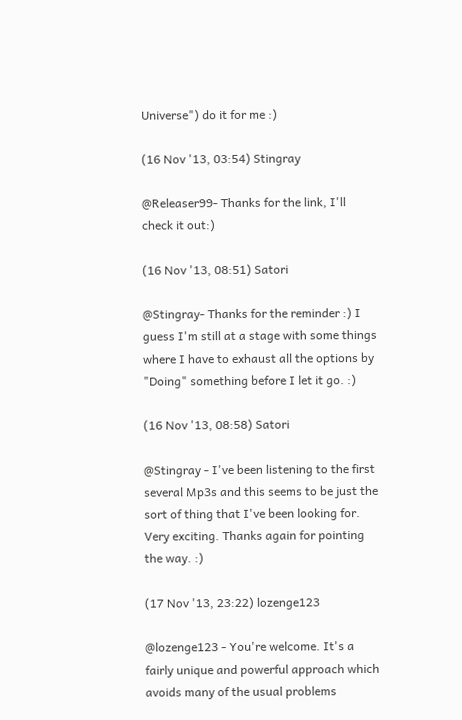Universe") do it for me :)

(16 Nov '13, 03:54) Stingray

@Releaser99- Thanks for the link, I'll check it out:)

(16 Nov '13, 08:51) Satori

@Stingray- Thanks for the reminder :) I guess I'm still at a stage with some things where I have to exhaust all the options by "Doing" something before I let it go. :)

(16 Nov '13, 08:58) Satori

@Stingray - I've been listening to the first several Mp3s and this seems to be just the sort of thing that I've been looking for. Very exciting. Thanks again for pointing the way. :)

(17 Nov '13, 23:22) lozenge123

@lozenge123 - You're welcome. It's a fairly unique and powerful approach which avoids many of the usual problems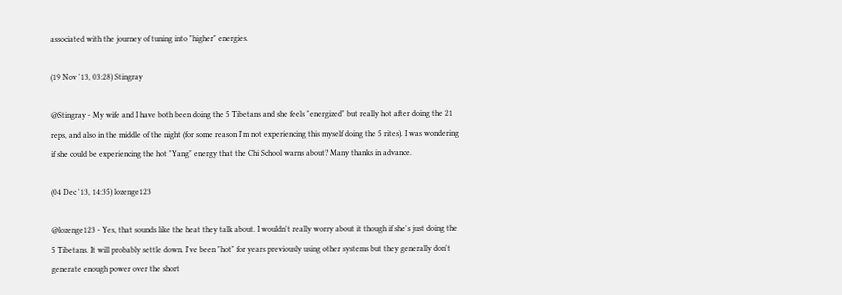associated with the journey of tuning into "higher" energies.

(19 Nov '13, 03:28) Stingray

@Stingray - My wife and I have both been doing the 5 Tibetans and she feels "energized" but really hot after doing the 21 reps, and also in the middle of the night (for some reason I'm not experiencing this myself doing the 5 rites). I was wondering if she could be experiencing the hot "Yang" energy that the Chi School warns about? Many thanks in advance.

(04 Dec '13, 14:35) lozenge123

@lozenge123 - Yes, that sounds like the heat they talk about. I wouldn't really worry about it though if she's just doing the 5 Tibetans. It will probably settle down. I've been "hot" for years previously using other systems but they generally don't generate enough power over the short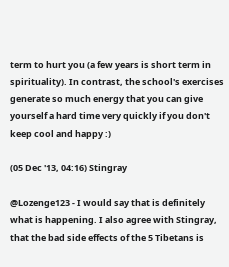term to hurt you (a few years is short term in spirituality). In contrast, the school's exercises generate so much energy that you can give yourself a hard time very quickly if you don't keep cool and happy :)

(05 Dec '13, 04:16) Stingray

@Lozenge123 - I would say that is definitely what is happening. I also agree with Stingray, that the bad side effects of the 5 Tibetans is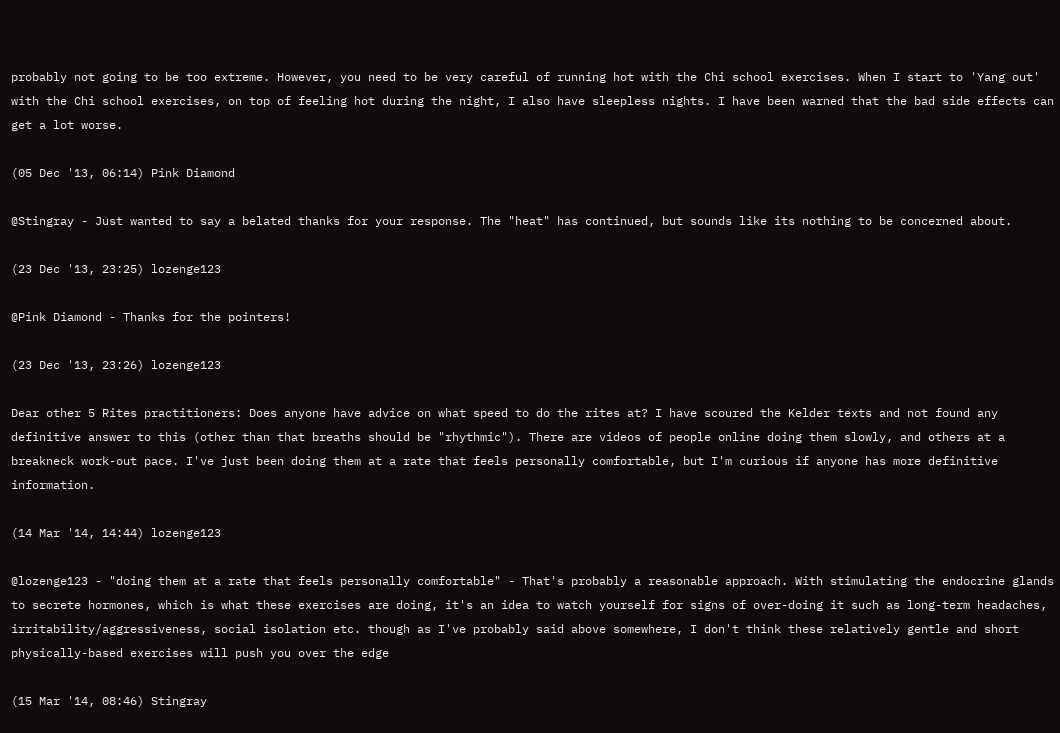probably not going to be too extreme. However, you need to be very careful of running hot with the Chi school exercises. When I start to 'Yang out' with the Chi school exercises, on top of feeling hot during the night, I also have sleepless nights. I have been warned that the bad side effects can get a lot worse.

(05 Dec '13, 06:14) Pink Diamond

@Stingray - Just wanted to say a belated thanks for your response. The "heat" has continued, but sounds like its nothing to be concerned about.

(23 Dec '13, 23:25) lozenge123

@Pink Diamond - Thanks for the pointers!

(23 Dec '13, 23:26) lozenge123

Dear other 5 Rites practitioners: Does anyone have advice on what speed to do the rites at? I have scoured the Kelder texts and not found any definitive answer to this (other than that breaths should be "rhythmic"). There are videos of people online doing them slowly, and others at a breakneck work-out pace. I've just been doing them at a rate that feels personally comfortable, but I'm curious if anyone has more definitive information.

(14 Mar '14, 14:44) lozenge123

@lozenge123 - "doing them at a rate that feels personally comfortable" - That's probably a reasonable approach. With stimulating the endocrine glands to secrete hormones, which is what these exercises are doing, it's an idea to watch yourself for signs of over-doing it such as long-term headaches, irritability/aggressiveness, social isolation etc. though as I've probably said above somewhere, I don't think these relatively gentle and short physically-based exercises will push you over the edge

(15 Mar '14, 08:46) Stingray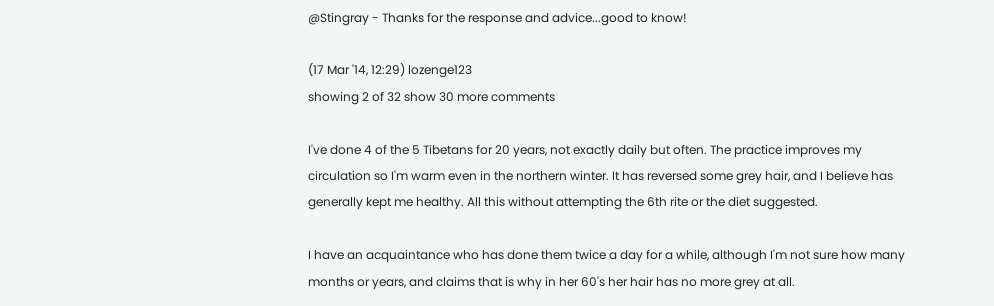@Stingray - Thanks for the response and advice...good to know!

(17 Mar '14, 12:29) lozenge123
showing 2 of 32 show 30 more comments

I've done 4 of the 5 Tibetans for 20 years, not exactly daily but often. The practice improves my circulation so I'm warm even in the northern winter. It has reversed some grey hair, and I believe has generally kept me healthy. All this without attempting the 6th rite or the diet suggested.

I have an acquaintance who has done them twice a day for a while, although I'm not sure how many months or years, and claims that is why in her 60's her hair has no more grey at all.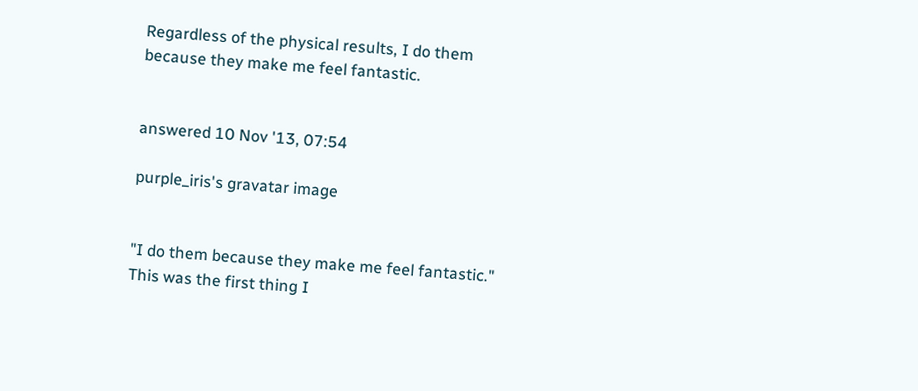Regardless of the physical results, I do them because they make me feel fantastic.


answered 10 Nov '13, 07:54

purple_iris's gravatar image


"I do them because they make me feel fantastic." This was the first thing I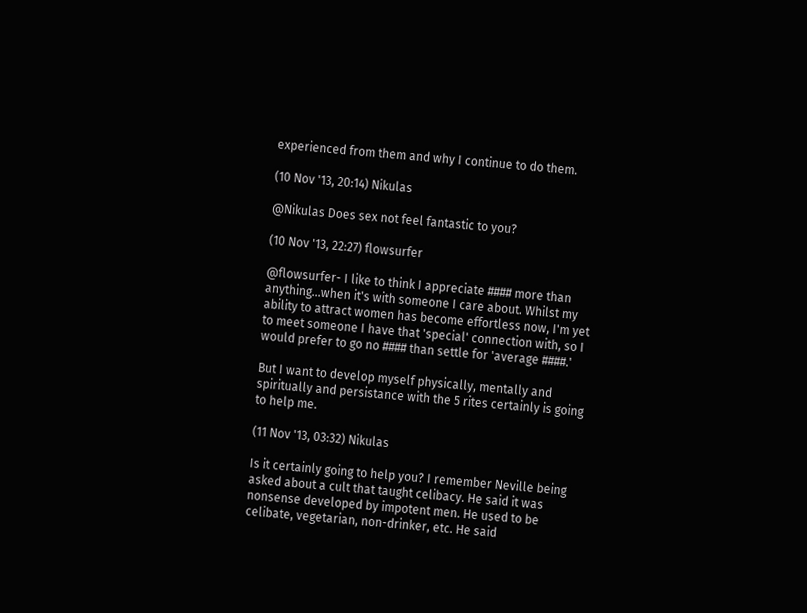experienced from them and why I continue to do them.

(10 Nov '13, 20:14) Nikulas

@Nikulas Does sex not feel fantastic to you?

(10 Nov '13, 22:27) flowsurfer

@flowsurfer- I like to think I appreciate #### more than anything...when it's with someone I care about. Whilst my ability to attract women has become effortless now, I'm yet to meet someone I have that 'special' connection with, so I would prefer to go no #### than settle for 'average ####.'

But I want to develop myself physically, mentally and spiritually and persistance with the 5 rites certainly is going to help me.

(11 Nov '13, 03:32) Nikulas

Is it certainly going to help you? I remember Neville being asked about a cult that taught celibacy. He said it was nonsense developed by impotent men. He used to be celibate, vegetarian, non-drinker, etc. He said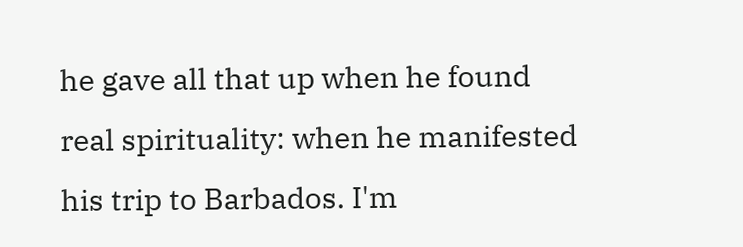he gave all that up when he found real spirituality: when he manifested his trip to Barbados. I'm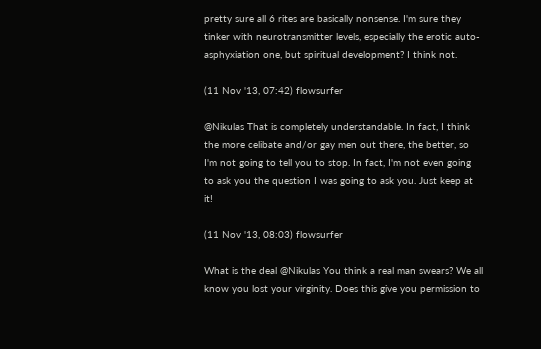pretty sure all 6 rites are basically nonsense. I'm sure they tinker with neurotransmitter levels, especially the erotic auto-asphyxiation one, but spiritual development? I think not.

(11 Nov '13, 07:42) flowsurfer

@Nikulas That is completely understandable. In fact, I think the more celibate and/or gay men out there, the better, so I'm not going to tell you to stop. In fact, I'm not even going to ask you the question I was going to ask you. Just keep at it!

(11 Nov '13, 08:03) flowsurfer

What is the deal @Nikulas You think a real man swears? We all know you lost your virginity. Does this give you permission to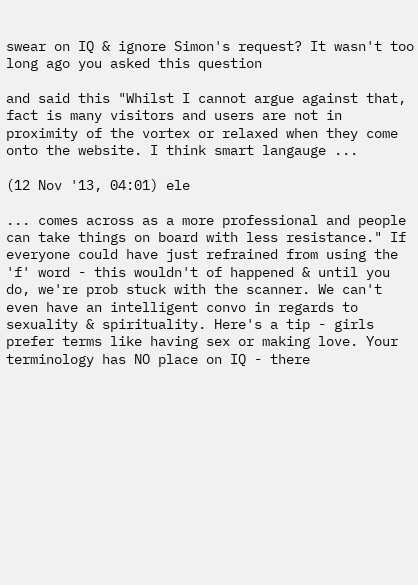swear on IQ & ignore Simon's request? It wasn't too long ago you asked this question

and said this "Whilst I cannot argue against that, fact is many visitors and users are not in proximity of the vortex or relaxed when they come onto the website. I think smart langauge ...

(12 Nov '13, 04:01) ele

... comes across as a more professional and people can take things on board with less resistance." If everyone could have just refrained from using the 'f' word - this wouldn't of happened & until you do, we're prob stuck with the scanner. We can't even have an intelligent convo in regards to sexuality & spirituality. Here's a tip - girls prefer terms like having sex or making love. Your terminology has NO place on IQ - there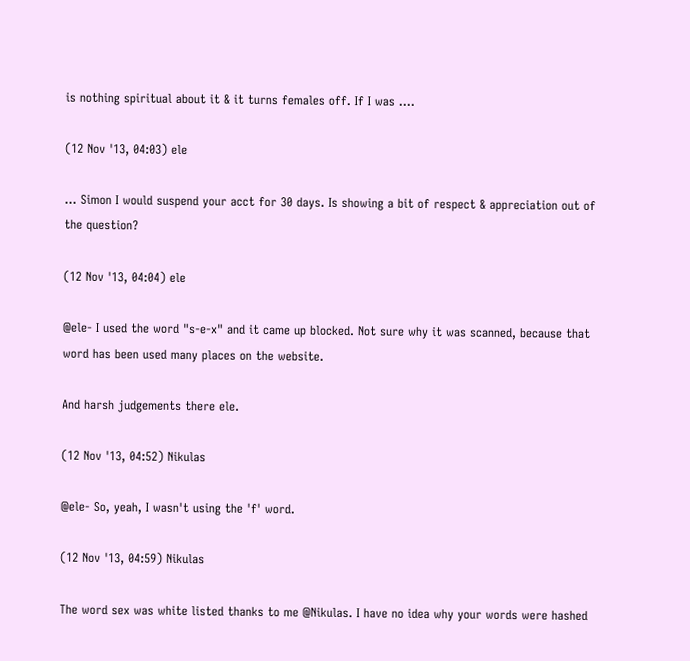is nothing spiritual about it & it turns females off. If I was ....

(12 Nov '13, 04:03) ele

... Simon I would suspend your acct for 30 days. Is showing a bit of respect & appreciation out of the question?

(12 Nov '13, 04:04) ele

@ele- I used the word "s-e-x" and it came up blocked. Not sure why it was scanned, because that word has been used many places on the website.

And harsh judgements there ele.

(12 Nov '13, 04:52) Nikulas

@ele- So, yeah, I wasn't using the 'f' word.

(12 Nov '13, 04:59) Nikulas

The word sex was white listed thanks to me @Nikulas. I have no idea why your words were hashed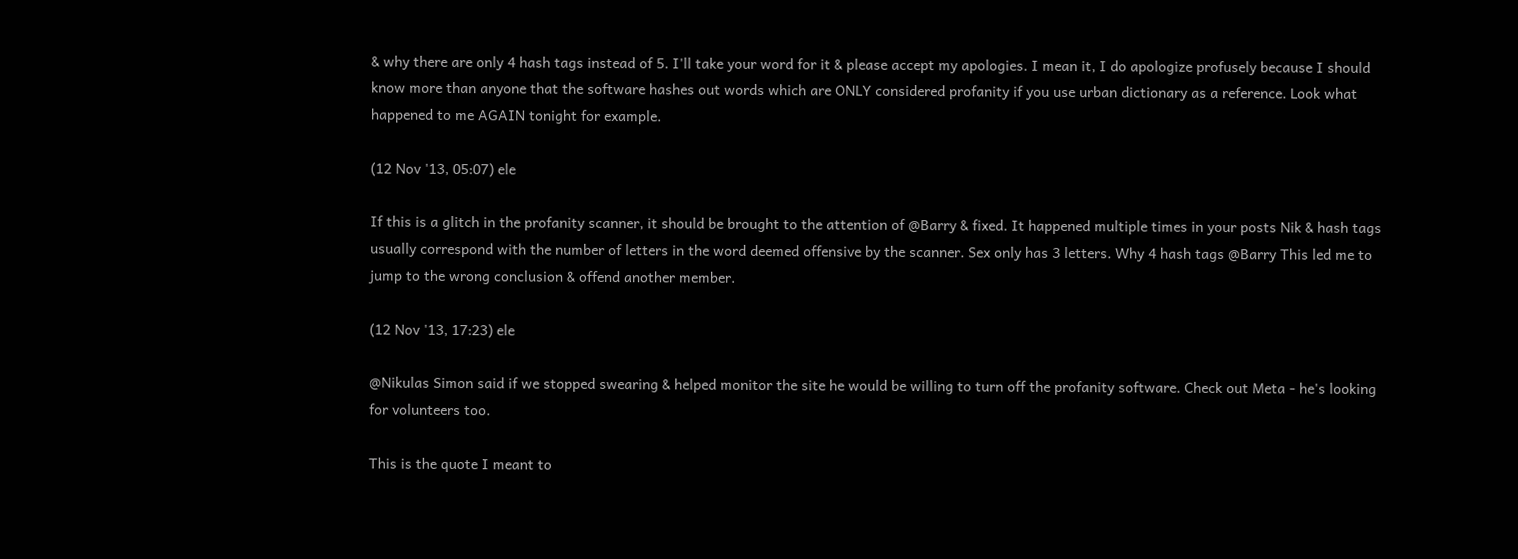& why there are only 4 hash tags instead of 5. I'll take your word for it & please accept my apologies. I mean it, I do apologize profusely because I should know more than anyone that the software hashes out words which are ONLY considered profanity if you use urban dictionary as a reference. Look what happened to me AGAIN tonight for example.

(12 Nov '13, 05:07) ele

If this is a glitch in the profanity scanner, it should be brought to the attention of @Barry & fixed. It happened multiple times in your posts Nik & hash tags usually correspond with the number of letters in the word deemed offensive by the scanner. Sex only has 3 letters. Why 4 hash tags @Barry This led me to jump to the wrong conclusion & offend another member.

(12 Nov '13, 17:23) ele

@Nikulas Simon said if we stopped swearing & helped monitor the site he would be willing to turn off the profanity software. Check out Meta - he's looking for volunteers too.

This is the quote I meant to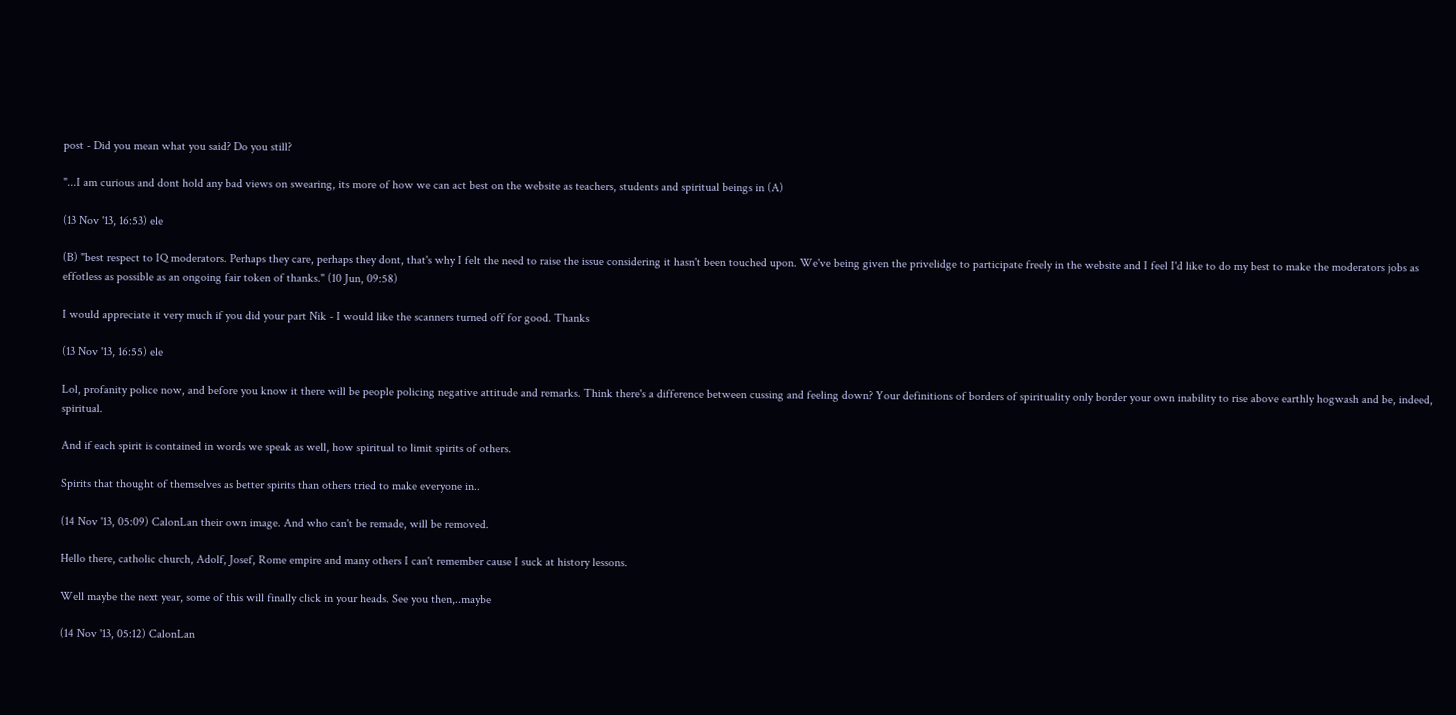post - Did you mean what you said? Do you still?

"...I am curious and dont hold any bad views on swearing, its more of how we can act best on the website as teachers, students and spiritual beings in (A)

(13 Nov '13, 16:53) ele

(B) "best respect to IQ moderators. Perhaps they care, perhaps they dont, that's why I felt the need to raise the issue considering it hasn't been touched upon. We've being given the privelidge to participate freely in the website and I feel I'd like to do my best to make the moderators jobs as effotless as possible as an ongoing fair token of thanks." (10 Jun, 09:58)

I would appreciate it very much if you did your part Nik - I would like the scanners turned off for good. Thanks

(13 Nov '13, 16:55) ele

Lol, profanity police now, and before you know it there will be people policing negative attitude and remarks. Think there's a difference between cussing and feeling down? Your definitions of borders of spirituality only border your own inability to rise above earthly hogwash and be, indeed, spiritual.

And if each spirit is contained in words we speak as well, how spiritual to limit spirits of others.

Spirits that thought of themselves as better spirits than others tried to make everyone in..

(14 Nov '13, 05:09) CalonLan their own image. And who can't be remade, will be removed.

Hello there, catholic church, Adolf, Josef, Rome empire and many others I can't remember cause I suck at history lessons.

Well maybe the next year, some of this will finally click in your heads. See you then,..maybe

(14 Nov '13, 05:12) CalonLan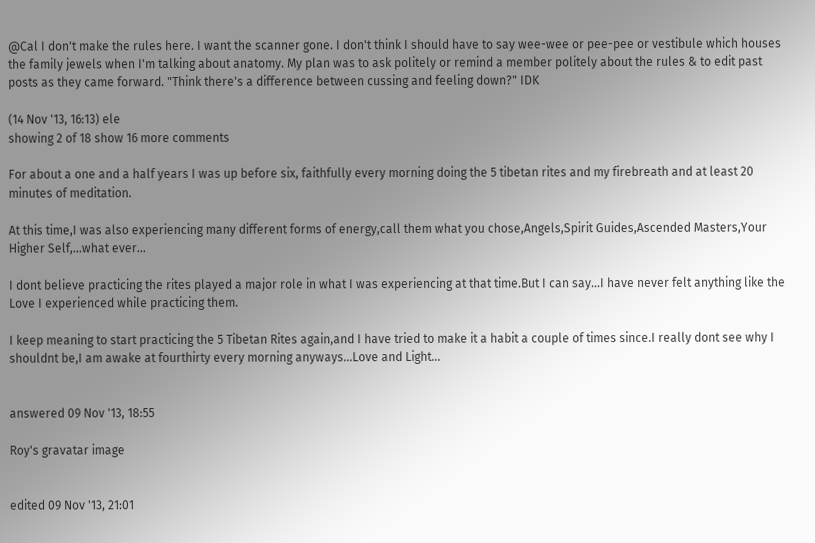@Cal I don't make the rules here. I want the scanner gone. I don't think I should have to say wee-wee or pee-pee or vestibule which houses the family jewels when I'm talking about anatomy. My plan was to ask politely or remind a member politely about the rules & to edit past posts as they came forward. "Think there's a difference between cussing and feeling down?" IDK

(14 Nov '13, 16:13) ele
showing 2 of 18 show 16 more comments

For about a one and a half years I was up before six, faithfully every morning doing the 5 tibetan rites and my firebreath and at least 20 minutes of meditation.

At this time,I was also experiencing many different forms of energy,call them what you chose,Angels,Spirit Guides,Ascended Masters,Your Higher Self,...what ever...

I dont believe practicing the rites played a major role in what I was experiencing at that time.But I can say...I have never felt anything like the Love I experienced while practicing them.

I keep meaning to start practicing the 5 Tibetan Rites again,and I have tried to make it a habit a couple of times since.I really dont see why I shouldnt be,I am awake at fourthirty every morning anyways...Love and Light...


answered 09 Nov '13, 18:55

Roy's gravatar image


edited 09 Nov '13, 21:01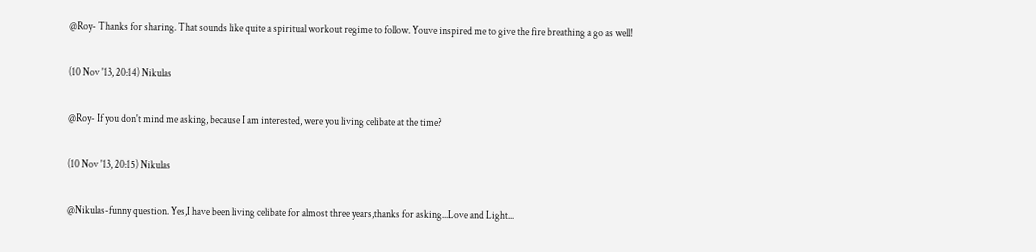@Roy- Thanks for sharing. That sounds like quite a spiritual workout regime to follow. Youve inspired me to give the fire breathing a go as well!

(10 Nov '13, 20:14) Nikulas

@Roy- If you don't mind me asking, because I am interested, were you living celibate at the time?

(10 Nov '13, 20:15) Nikulas

@Nikulas-funny question. Yes,I have been living celibate for almost three years,thanks for asking...Love and Light...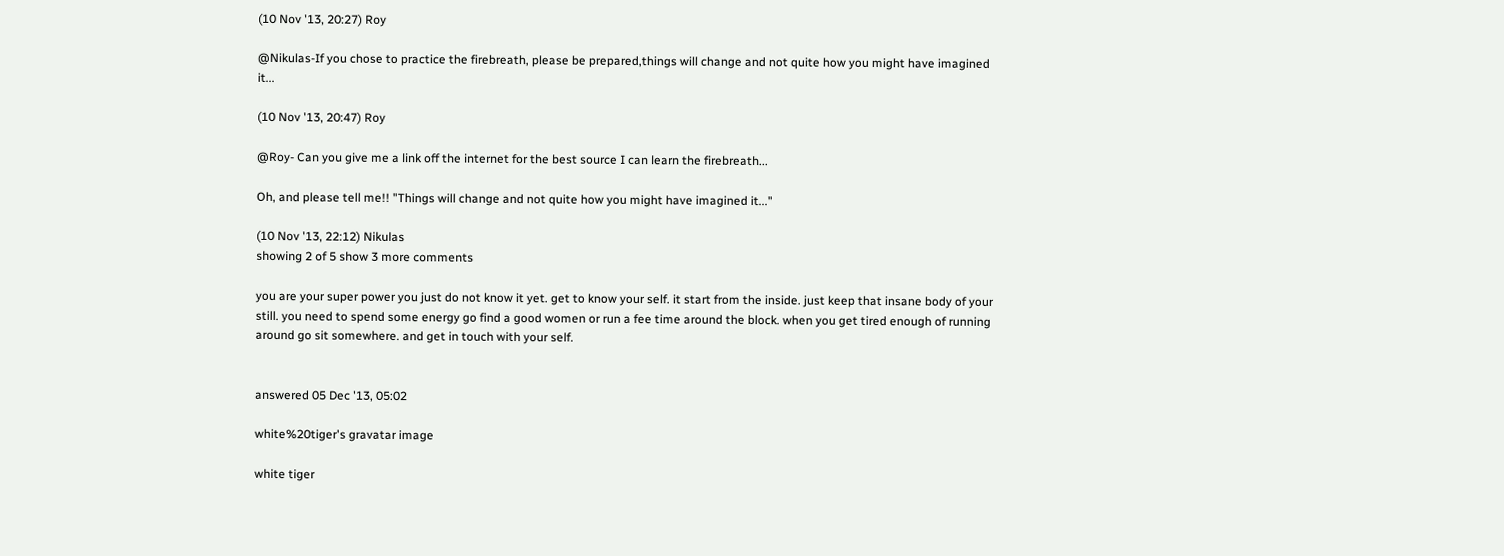(10 Nov '13, 20:27) Roy

@Nikulas-If you chose to practice the firebreath, please be prepared,things will change and not quite how you might have imagined it...

(10 Nov '13, 20:47) Roy

@Roy- Can you give me a link off the internet for the best source I can learn the firebreath...

Oh, and please tell me!! "Things will change and not quite how you might have imagined it..."

(10 Nov '13, 22:12) Nikulas
showing 2 of 5 show 3 more comments

you are your super power you just do not know it yet. get to know your self. it start from the inside. just keep that insane body of your still. you need to spend some energy go find a good women or run a fee time around the block. when you get tired enough of running around go sit somewhere. and get in touch with your self.


answered 05 Dec '13, 05:02

white%20tiger's gravatar image

white tiger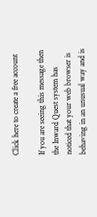Click here to create a free account

If you are seeing this message then the Inward Quest system has noticed that your web browser is behaving in an unusual way and is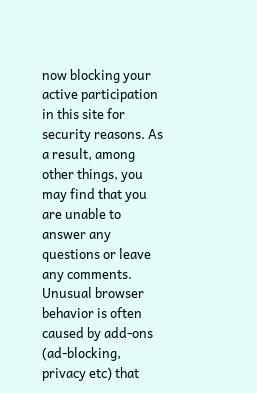now blocking your active participation in this site for security reasons. As a result, among other things, you may find that you are unable to answer any questions or leave any comments. Unusual browser behavior is often caused by add-ons (ad-blocking, privacy etc) that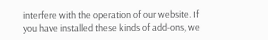interfere with the operation of our website. If you have installed these kinds of add-ons, we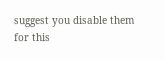suggest you disable them for this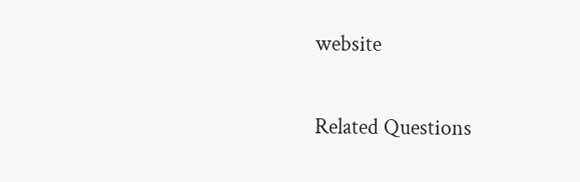website

Related Questions